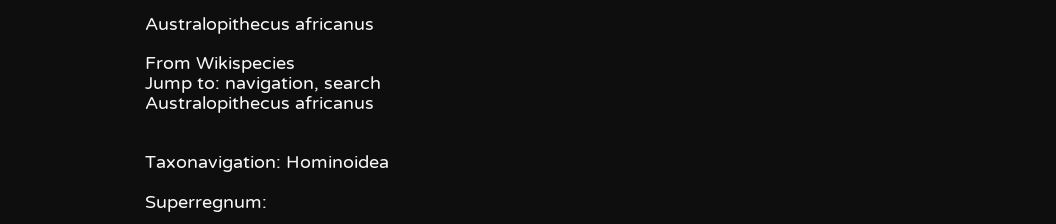Australopithecus africanus

From Wikispecies
Jump to: navigation, search
Australopithecus africanus


Taxonavigation: Hominoidea

Superregnum: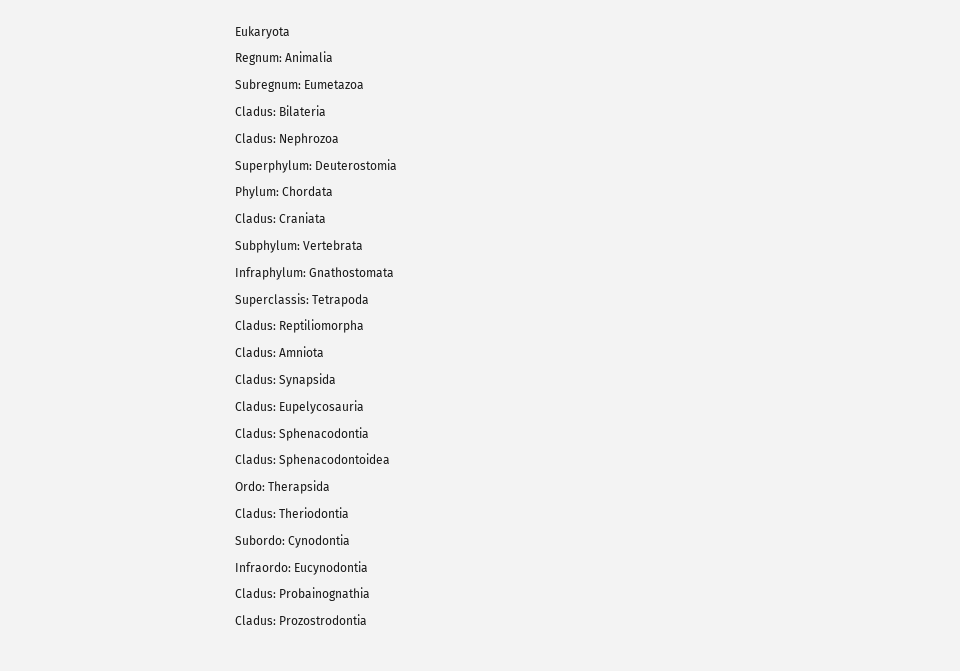Eukaryota
Regnum: Animalia
Subregnum: Eumetazoa
Cladus: Bilateria
Cladus: Nephrozoa
Superphylum: Deuterostomia
Phylum: Chordata
Cladus: Craniata
Subphylum: Vertebrata
Infraphylum: Gnathostomata
Superclassis: Tetrapoda
Cladus: Reptiliomorpha
Cladus: Amniota
Cladus: Synapsida
Cladus: Eupelycosauria
Cladus: Sphenacodontia
Cladus: Sphenacodontoidea
Ordo: Therapsida
Cladus: Theriodontia
Subordo: Cynodontia
Infraordo: Eucynodontia
Cladus: Probainognathia
Cladus: Prozostrodontia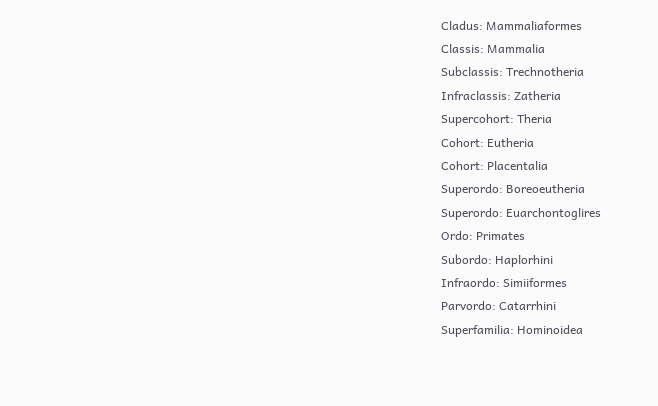Cladus: Mammaliaformes
Classis: Mammalia
Subclassis: Trechnotheria
Infraclassis: Zatheria
Supercohort: Theria
Cohort: Eutheria
Cohort: Placentalia
Superordo: Boreoeutheria
Superordo: Euarchontoglires
Ordo: Primates
Subordo: Haplorhini
Infraordo: Simiiformes
Parvordo: Catarrhini
Superfamilia: Hominoidea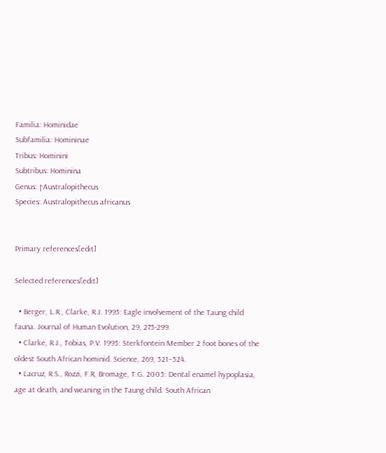Familia: Hominidae
Subfamilia: Homininae
Tribus: Hominini
Subtribus: Hominina
Genus: †Australopithecus
Species: Australopithecus africanus


Primary references[edit]

Selected references[edit]

  • Berger, L.R., Clarke, R.J. 1995: Eagle involvement of the Taung child fauna. Journal of Human Evolution, 29, 275-299.
  • Clarke, R.J., Tobias, P.V. 1995: Sterkfontein Member 2 foot bones of the oldest South African hominid. Science, 269, 521–524.
  • Lacruz, R.S., Rozzi, F.R, Bromage, T.G. 2005: Dental enamel hypoplasia, age at death, and weaning in the Taung child. South African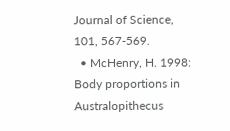Journal of Science, 101, 567-569.
  • McHenry, H. 1998: Body proportions in Australopithecus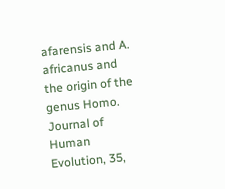afarensis and A. africanus and the origin of the genus Homo. Journal of Human Evolution, 35,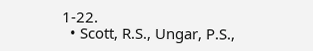1-22.
  • Scott, R.S., Ungar, P.S.,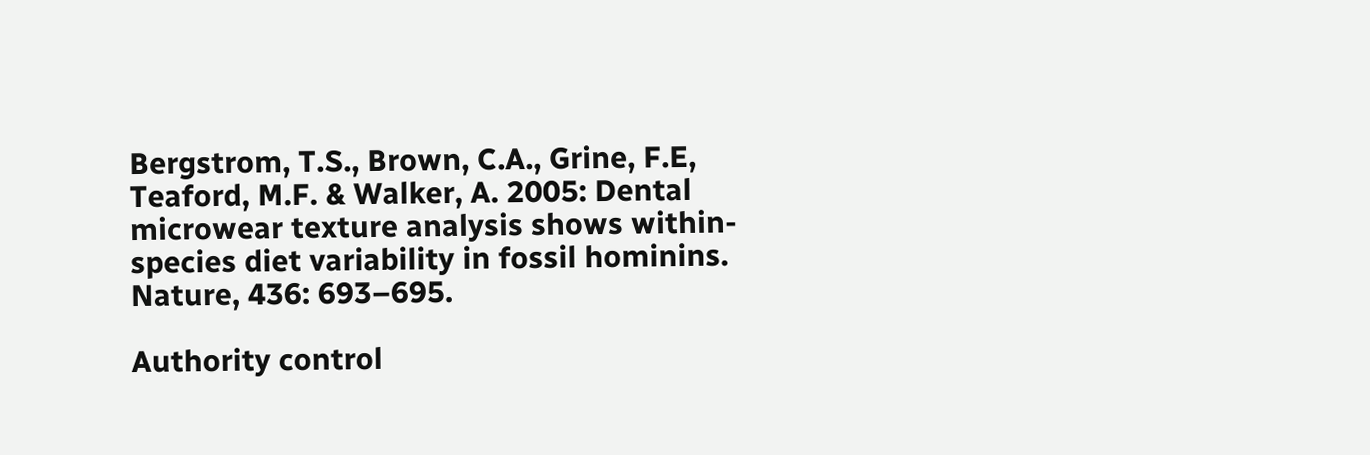Bergstrom, T.S., Brown, C.A., Grine, F.E, Teaford, M.F. & Walker, A. 2005: Dental microwear texture analysis shows within-species diet variability in fossil hominins. Nature, 436: 693–695.

Authority control